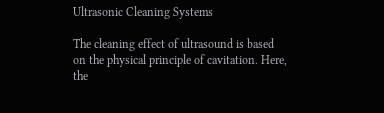Ultrasonic Cleaning Systems

The cleaning effect of ultrasound is based on the physical principle of cavitation. Here, the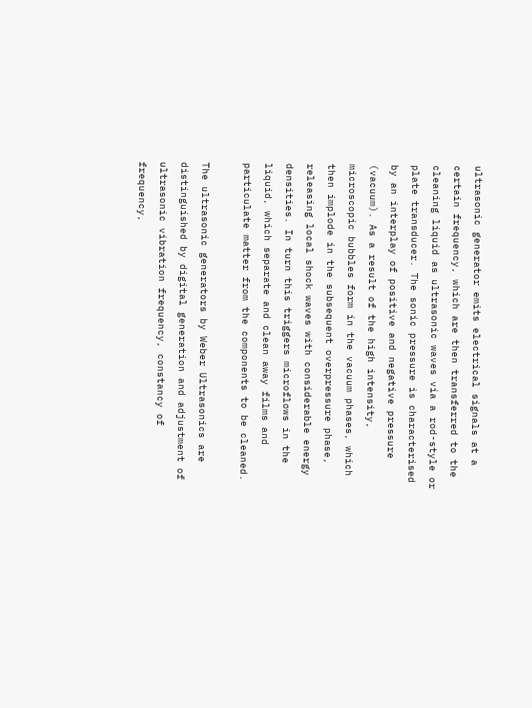ultrasonic generator emits electrical signals at a certain frequency, which are then transferred to the cleaning liquid as ultrasonic waves via a rod-style or plate transducer. The sonic pressure is characterised by an interplay of positive and negative pressure (vacuum). As a result of the high intensity, microscopic bubbles form in the vacuum phases, which then implode in the subsequent overpressure phase, releasing local shock waves with considerable energy densities. In turn this triggers microflows in the liquid, which separate and clean away films and particulate matter from the components to be cleaned.

The ultrasonic generators by Weber Ultrasonics are distinguished by digital generation and adjustment of ultrasonic vibration frequency, constancy of frequency,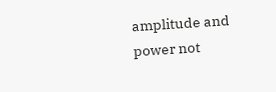amplitude and power not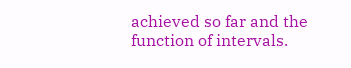achieved so far and the function of intervals.